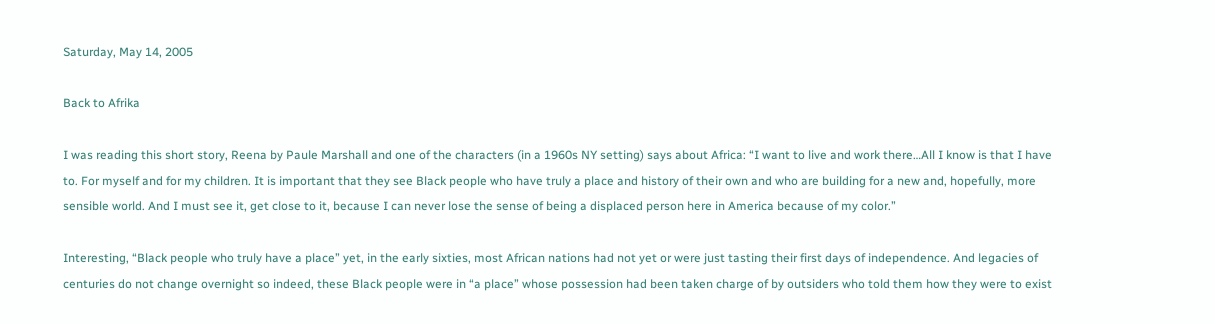Saturday, May 14, 2005

Back to Afrika

I was reading this short story, Reena by Paule Marshall and one of the characters (in a 1960s NY setting) says about Africa: “I want to live and work there…All I know is that I have to. For myself and for my children. It is important that they see Black people who have truly a place and history of their own and who are building for a new and, hopefully, more sensible world. And I must see it, get close to it, because I can never lose the sense of being a displaced person here in America because of my color.”

Interesting, “Black people who truly have a place” yet, in the early sixties, most African nations had not yet or were just tasting their first days of independence. And legacies of centuries do not change overnight so indeed, these Black people were in “a place” whose possession had been taken charge of by outsiders who told them how they were to exist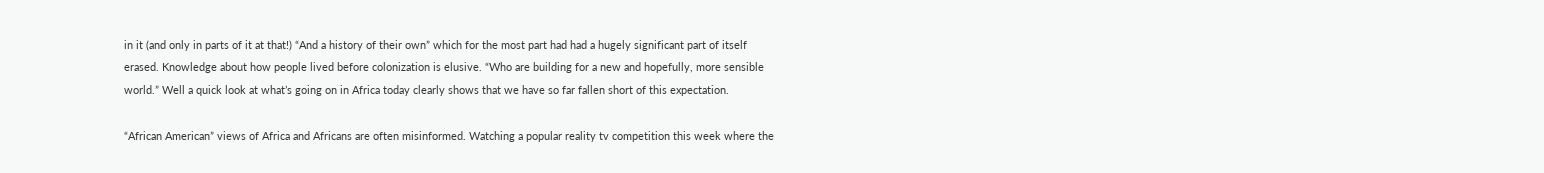in it (and only in parts of it at that!) “And a history of their own” which for the most part had had a hugely significant part of itself erased. Knowledge about how people lived before colonization is elusive. “Who are building for a new and hopefully, more sensible world.” Well a quick look at what’s going on in Africa today clearly shows that we have so far fallen short of this expectation.

“African American” views of Africa and Africans are often misinformed. Watching a popular reality tv competition this week where the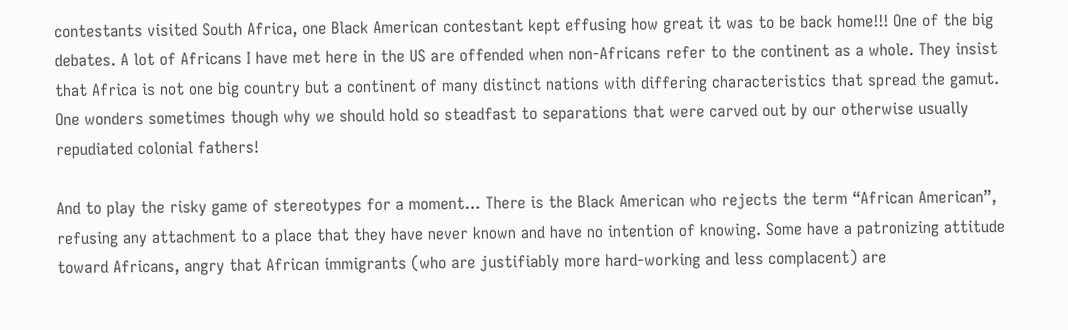contestants visited South Africa, one Black American contestant kept effusing how great it was to be back home!!! One of the big debates. A lot of Africans I have met here in the US are offended when non-Africans refer to the continent as a whole. They insist that Africa is not one big country but a continent of many distinct nations with differing characteristics that spread the gamut. One wonders sometimes though why we should hold so steadfast to separations that were carved out by our otherwise usually repudiated colonial fathers!

And to play the risky game of stereotypes for a moment… There is the Black American who rejects the term “African American”, refusing any attachment to a place that they have never known and have no intention of knowing. Some have a patronizing attitude toward Africans, angry that African immigrants (who are justifiably more hard-working and less complacent) are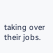taking over their jobs.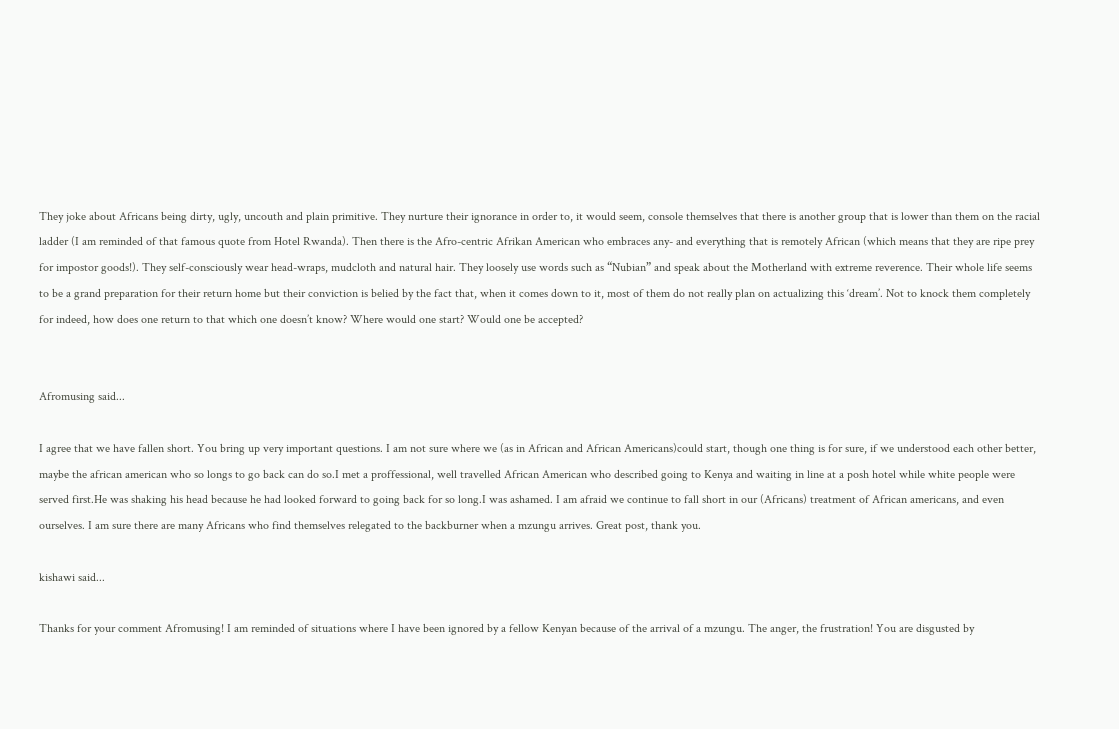They joke about Africans being dirty, ugly, uncouth and plain primitive. They nurture their ignorance in order to, it would seem, console themselves that there is another group that is lower than them on the racial ladder (I am reminded of that famous quote from Hotel Rwanda). Then there is the Afro-centric Afrikan American who embraces any- and everything that is remotely African (which means that they are ripe prey for impostor goods!). They self-consciously wear head-wraps, mudcloth and natural hair. They loosely use words such as “Nubian” and speak about the Motherland with extreme reverence. Their whole life seems to be a grand preparation for their return home but their conviction is belied by the fact that, when it comes down to it, most of them do not really plan on actualizing this ‘dream’. Not to knock them completely for indeed, how does one return to that which one doesn’t know? Where would one start? Would one be accepted?


Afromusing said...

I agree that we have fallen short. You bring up very important questions. I am not sure where we (as in African and African Americans)could start, though one thing is for sure, if we understood each other better, maybe the african american who so longs to go back can do so.I met a proffessional, well travelled African American who described going to Kenya and waiting in line at a posh hotel while white people were served first.He was shaking his head because he had looked forward to going back for so long.I was ashamed. I am afraid we continue to fall short in our (Africans) treatment of African americans, and even ourselves. I am sure there are many Africans who find themselves relegated to the backburner when a mzungu arrives. Great post, thank you.

kishawi said...

Thanks for your comment Afromusing! I am reminded of situations where I have been ignored by a fellow Kenyan because of the arrival of a mzungu. The anger, the frustration! You are disgusted by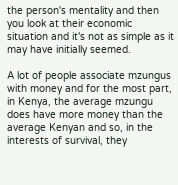the person's mentality and then you look at their economic situation and it's not as simple as it may have initially seemed.

A lot of people associate mzungus with money and for the most part, in Kenya, the average mzungu does have more money than the average Kenyan and so, in the interests of survival, they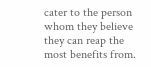cater to the person whom they believe they can reap the most benefits from.